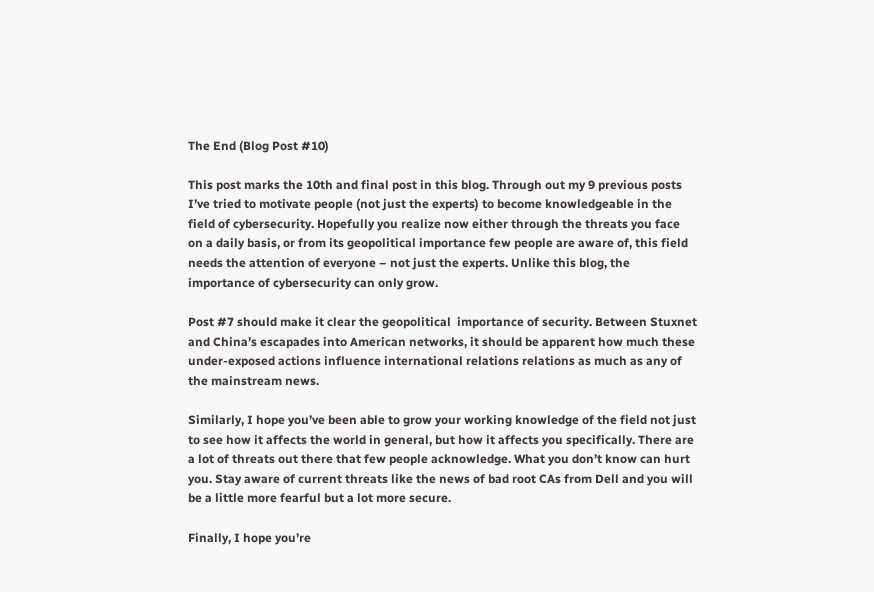The End (Blog Post #10)

This post marks the 10th and final post in this blog. Through out my 9 previous posts I’ve tried to motivate people (not just the experts) to become knowledgeable in the field of cybersecurity. Hopefully you realize now either through the threats you face on a daily basis, or from its geopolitical importance few people are aware of, this field needs the attention of everyone – not just the experts. Unlike this blog, the importance of cybersecurity can only grow.

Post #7 should make it clear the geopolitical  importance of security. Between Stuxnet and China’s escapades into American networks, it should be apparent how much these under-exposed actions influence international relations relations as much as any of the mainstream news.

Similarly, I hope you’ve been able to grow your working knowledge of the field not just to see how it affects the world in general, but how it affects you specifically. There are a lot of threats out there that few people acknowledge. What you don’t know can hurt you. Stay aware of current threats like the news of bad root CAs from Dell and you will be a little more fearful but a lot more secure.

Finally, I hope you’re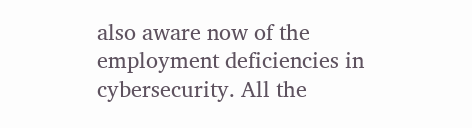also aware now of the employment deficiencies in cybersecurity. All the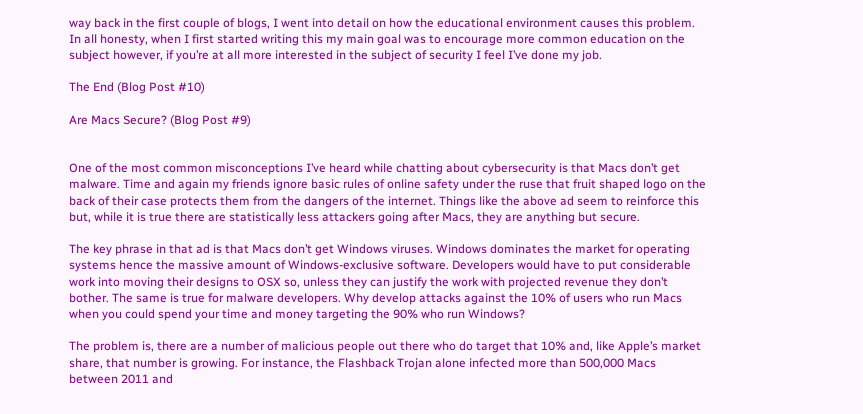way back in the first couple of blogs, I went into detail on how the educational environment causes this problem. In all honesty, when I first started writing this my main goal was to encourage more common education on the subject however, if you’re at all more interested in the subject of security I feel I’ve done my job.

The End (Blog Post #10)

Are Macs Secure? (Blog Post #9)


One of the most common misconceptions I’ve heard while chatting about cybersecurity is that Macs don’t get malware. Time and again my friends ignore basic rules of online safety under the ruse that fruit shaped logo on the back of their case protects them from the dangers of the internet. Things like the above ad seem to reinforce this but, while it is true there are statistically less attackers going after Macs, they are anything but secure.

The key phrase in that ad is that Macs don’t get Windows viruses. Windows dominates the market for operating systems hence the massive amount of Windows-exclusive software. Developers would have to put considerable work into moving their designs to OSX so, unless they can justify the work with projected revenue they don’t bother. The same is true for malware developers. Why develop attacks against the 10% of users who run Macs when you could spend your time and money targeting the 90% who run Windows?

The problem is, there are a number of malicious people out there who do target that 10% and, like Apple’s market share, that number is growing. For instance, the Flashback Trojan alone infected more than 500,000 Macs between 2011 and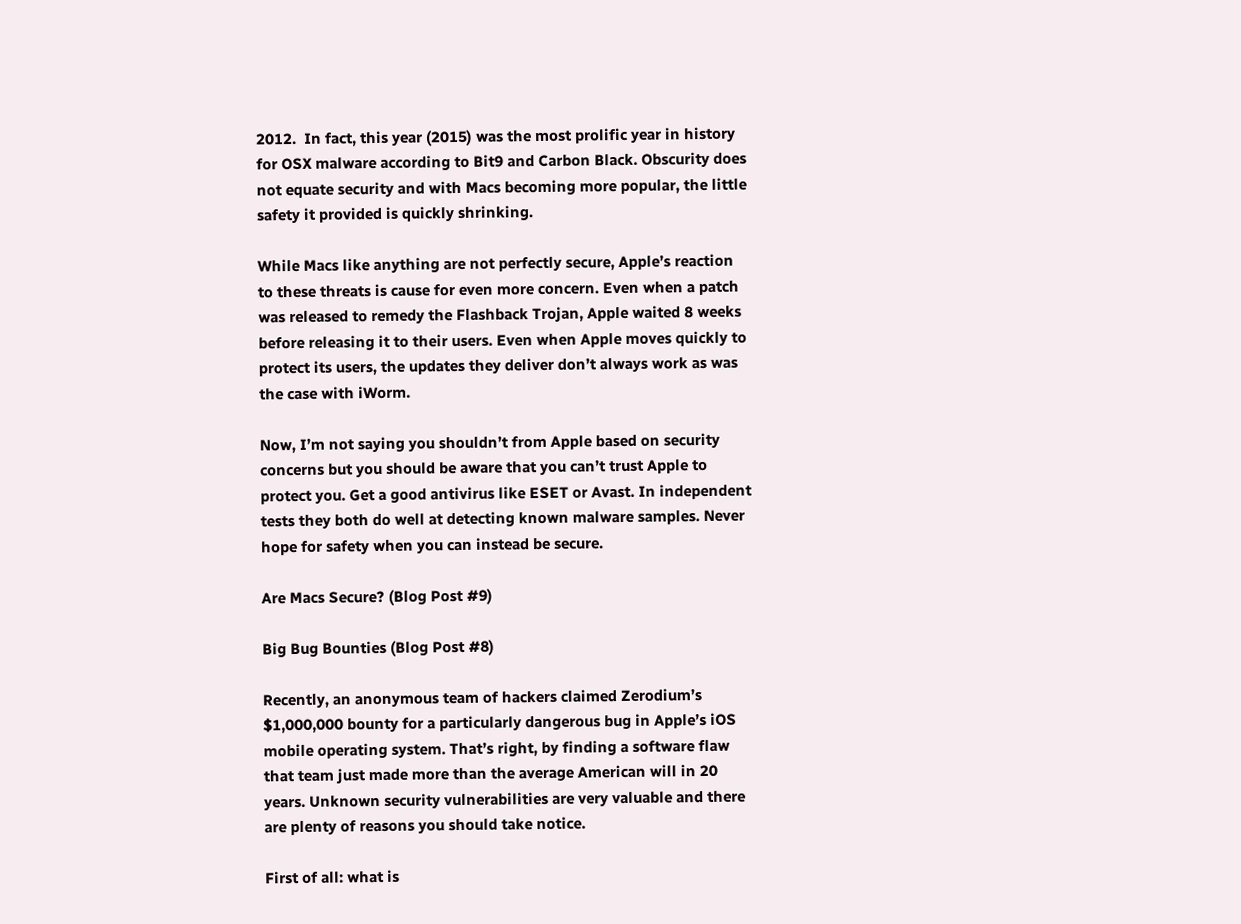2012.  In fact, this year (2015) was the most prolific year in history for OSX malware according to Bit9 and Carbon Black. Obscurity does not equate security and with Macs becoming more popular, the little safety it provided is quickly shrinking.

While Macs like anything are not perfectly secure, Apple’s reaction to these threats is cause for even more concern. Even when a patch was released to remedy the Flashback Trojan, Apple waited 8 weeks before releasing it to their users. Even when Apple moves quickly to protect its users, the updates they deliver don’t always work as was the case with iWorm.

Now, I’m not saying you shouldn’t from Apple based on security concerns but you should be aware that you can’t trust Apple to protect you. Get a good antivirus like ESET or Avast. In independent tests they both do well at detecting known malware samples. Never hope for safety when you can instead be secure.

Are Macs Secure? (Blog Post #9)

Big Bug Bounties (Blog Post #8)

Recently, an anonymous team of hackers claimed Zerodium’s $1,000,000 bounty for a particularly dangerous bug in Apple’s iOS mobile operating system. That’s right, by finding a software flaw that team just made more than the average American will in 20 years. Unknown security vulnerabilities are very valuable and there are plenty of reasons you should take notice.

First of all: what is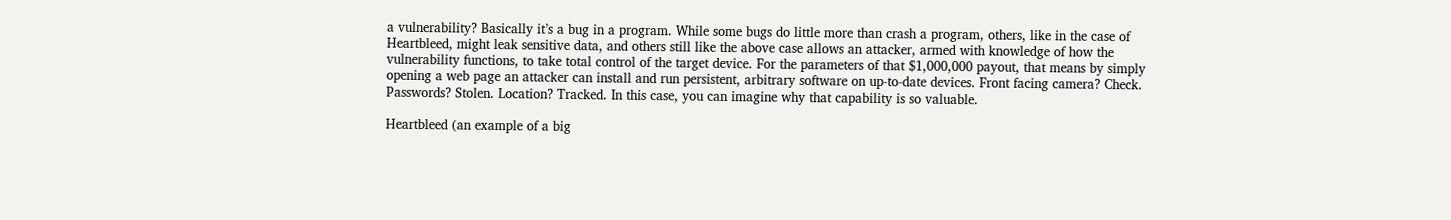a vulnerability? Basically it’s a bug in a program. While some bugs do little more than crash a program, others, like in the case of Heartbleed, might leak sensitive data, and others still like the above case allows an attacker, armed with knowledge of how the vulnerability functions, to take total control of the target device. For the parameters of that $1,000,000 payout, that means by simply opening a web page an attacker can install and run persistent, arbitrary software on up-to-date devices. Front facing camera? Check. Passwords? Stolen. Location? Tracked. In this case, you can imagine why that capability is so valuable.

Heartbleed (an example of a big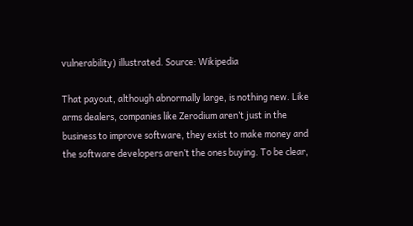vulnerability) illustrated. Source: Wikipedia

That payout, although abnormally large, is nothing new. Like arms dealers, companies like Zerodium aren’t just in the business to improve software, they exist to make money and the software developers aren’t the ones buying. To be clear,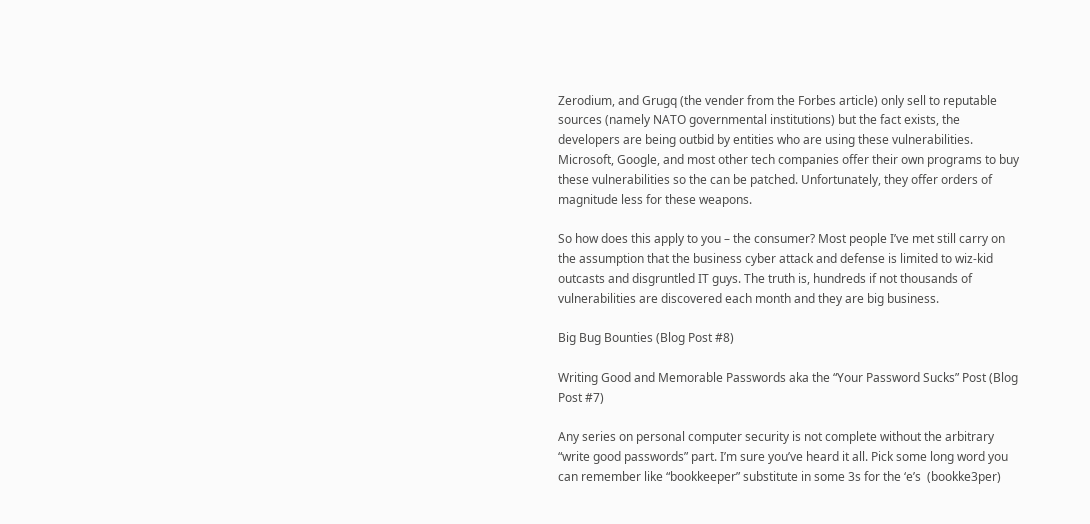Zerodium, and Grugq (the vender from the Forbes article) only sell to reputable sources (namely NATO governmental institutions) but the fact exists, the developers are being outbid by entities who are using these vulnerabilities. Microsoft, Google, and most other tech companies offer their own programs to buy these vulnerabilities so the can be patched. Unfortunately, they offer orders of magnitude less for these weapons.

So how does this apply to you – the consumer? Most people I’ve met still carry on the assumption that the business cyber attack and defense is limited to wiz-kid outcasts and disgruntled IT guys. The truth is, hundreds if not thousands of vulnerabilities are discovered each month and they are big business.

Big Bug Bounties (Blog Post #8)

Writing Good and Memorable Passwords aka the “Your Password Sucks” Post (Blog Post #7)

Any series on personal computer security is not complete without the arbitrary “write good passwords” part. I’m sure you’ve heard it all. Pick some long word you can remember like “bookkeeper” substitute in some 3s for the ‘e’s  (bookke3per)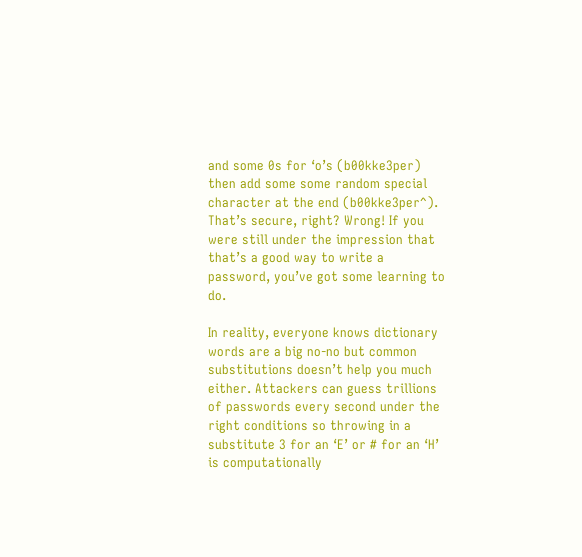and some 0s for ‘o’s (b00kke3per) then add some some random special character at the end (b00kke3per^). That’s secure, right? Wrong! If you were still under the impression that that’s a good way to write a password, you’ve got some learning to do.

In reality, everyone knows dictionary words are a big no-no but common substitutions doesn’t help you much either. Attackers can guess trillions of passwords every second under the right conditions so throwing in a substitute 3 for an ‘E’ or # for an ‘H’ is computationally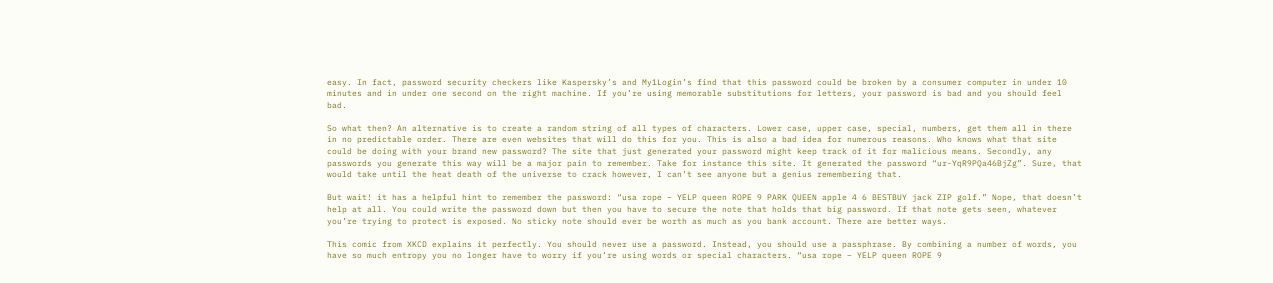easy. In fact, password security checkers like Kaspersky’s and My1Login’s find that this password could be broken by a consumer computer in under 10 minutes and in under one second on the right machine. If you’re using memorable substitutions for letters, your password is bad and you should feel bad.

So what then? An alternative is to create a random string of all types of characters. Lower case, upper case, special, numbers, get them all in there in no predictable order. There are even websites that will do this for you. This is also a bad idea for numerous reasons. Who knows what that site could be doing with your brand new password? The site that just generated your password might keep track of it for malicious means. Secondly, any passwords you generate this way will be a major pain to remember. Take for instance this site. It generated the password “ur-YqR9PQa46BjZg”. Sure, that would take until the heat death of the universe to crack however, I can’t see anyone but a genius remembering that.

But wait! it has a helpful hint to remember the password: “usa rope – YELP queen ROPE 9 PARK QUEEN apple 4 6 BESTBUY jack ZIP golf.” Nope, that doesn’t help at all. You could write the password down but then you have to secure the note that holds that big password. If that note gets seen, whatever you’re trying to protect is exposed. No sticky note should ever be worth as much as you bank account. There are better ways.

This comic from XKCD explains it perfectly. You should never use a password. Instead, you should use a passphrase. By combining a number of words, you have so much entropy you no longer have to worry if you’re using words or special characters. “usa rope – YELP queen ROPE 9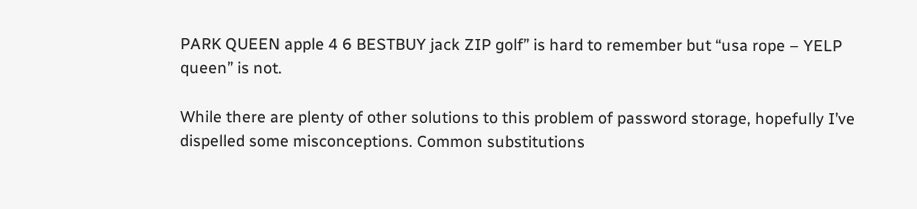PARK QUEEN apple 4 6 BESTBUY jack ZIP golf” is hard to remember but “usa rope – YELP queen” is not.

While there are plenty of other solutions to this problem of password storage, hopefully I’ve dispelled some misconceptions. Common substitutions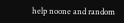help noone and random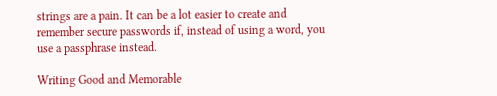strings are a pain. It can be a lot easier to create and remember secure passwords if, instead of using a word, you use a passphrase instead.

Writing Good and Memorable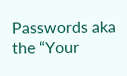Passwords aka the “Your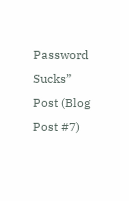Password Sucks” Post (Blog Post #7)